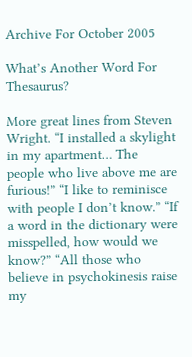Archive For October 2005

What’s Another Word For Thesaurus?

More great lines from Steven Wright. “I installed a skylight in my apartment… The people who live above me are furious!” “I like to reminisce with people I don’t know.” “If a word in the dictionary were misspelled, how would we know?” “All those who believe in psychokinesis raise my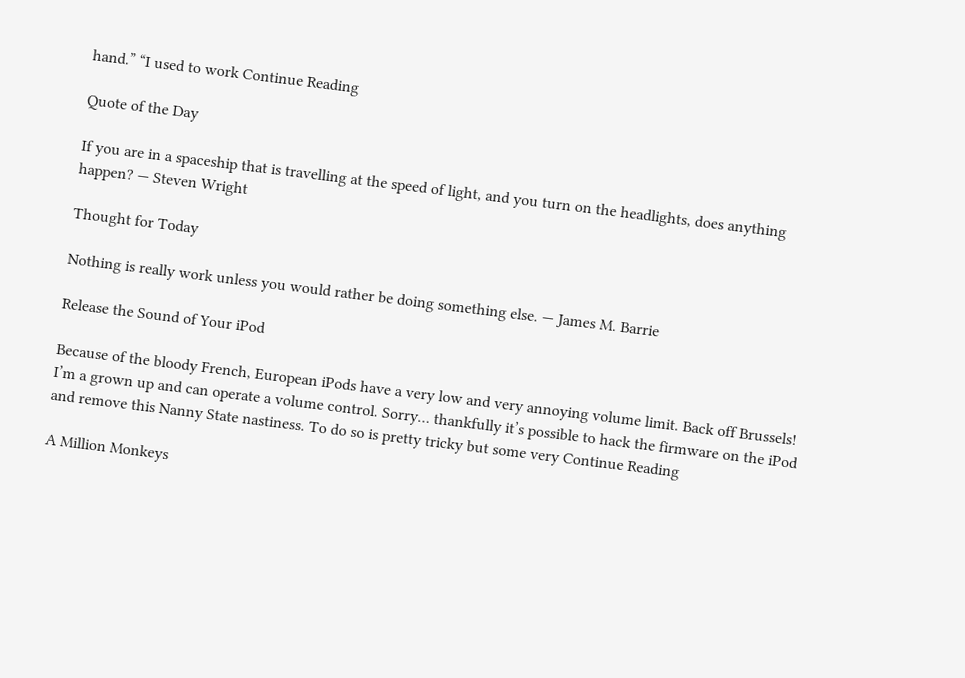hand.” “I used to work Continue Reading

Quote of the Day

If you are in a spaceship that is travelling at the speed of light, and you turn on the headlights, does anything happen? — Steven Wright

Thought for Today

Nothing is really work unless you would rather be doing something else. — James M. Barrie

Release the Sound of Your iPod

Because of the bloody French, European iPods have a very low and very annoying volume limit. Back off Brussels!  I’m a grown up and can operate a volume control. Sorry… thankfully it’s possible to hack the firmware on the iPod and remove this Nanny State nastiness. To do so is pretty tricky but some very Continue Reading

A Million Monkeys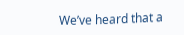We’ve heard that a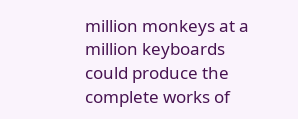million monkeys at a million keyboards could produce the complete works of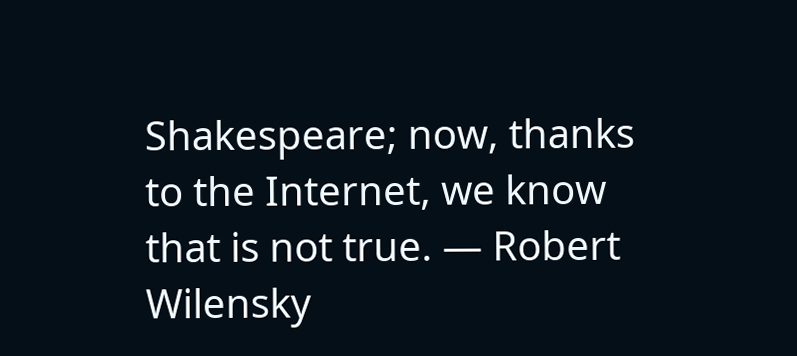Shakespeare; now, thanks to the Internet, we know that is not true. — Robert Wilensky